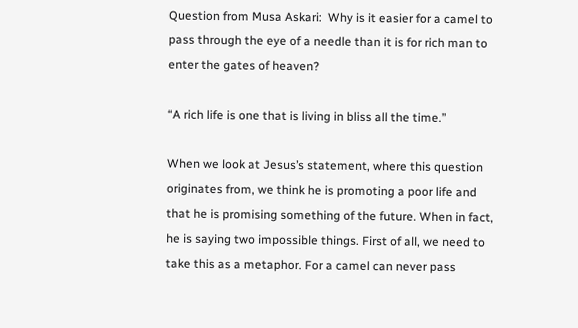Question from Musa Askari:  Why is it easier for a camel to pass through the eye of a needle than it is for rich man to enter the gates of heaven?

“A rich life is one that is living in bliss all the time.”

When we look at Jesus’s statement, where this question originates from, we think he is promoting a poor life and that he is promising something of the future. When in fact, he is saying two impossible things. First of all, we need to take this as a metaphor. For a camel can never pass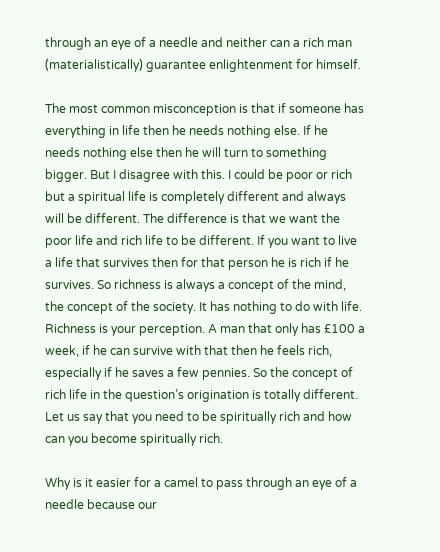through an eye of a needle and neither can a rich man (materialistically) guarantee enlightenment for himself.

The most common misconception is that if someone has everything in life then he needs nothing else. If he needs nothing else then he will turn to something bigger. But I disagree with this. I could be poor or rich but a spiritual life is completely different and always will be different. The difference is that we want the poor life and rich life to be different. If you want to live a life that survives then for that person he is rich if he survives. So richness is always a concept of the mind, the concept of the society. It has nothing to do with life. Richness is your perception. A man that only has £100 a week, if he can survive with that then he feels rich, especially if he saves a few pennies. So the concept of rich life in the question’s origination is totally different. Let us say that you need to be spiritually rich and how can you become spiritually rich.

Why is it easier for a camel to pass through an eye of a needle because our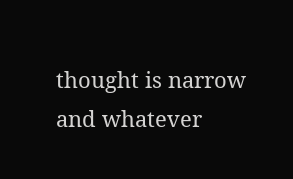thought is narrow and whatever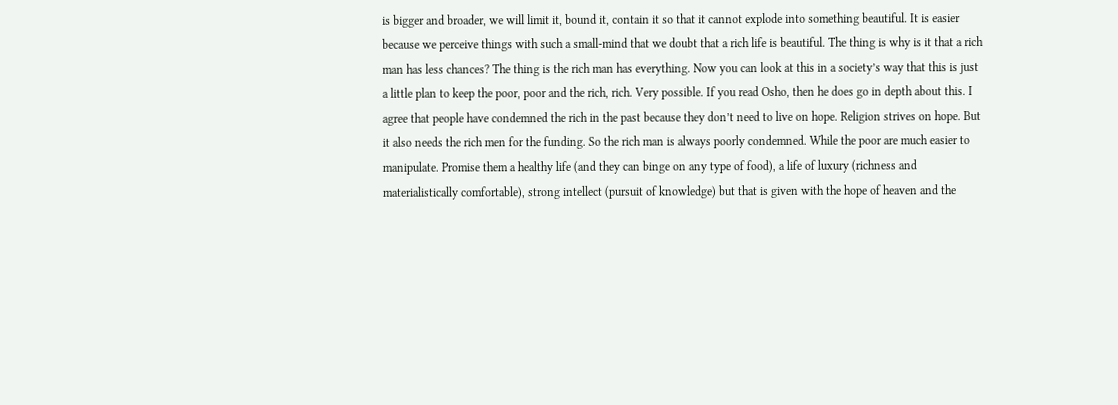is bigger and broader, we will limit it, bound it, contain it so that it cannot explode into something beautiful. It is easier because we perceive things with such a small-mind that we doubt that a rich life is beautiful. The thing is why is it that a rich man has less chances? The thing is the rich man has everything. Now you can look at this in a society’s way that this is just a little plan to keep the poor, poor and the rich, rich. Very possible. If you read Osho, then he does go in depth about this. I agree that people have condemned the rich in the past because they don’t need to live on hope. Religion strives on hope. But it also needs the rich men for the funding. So the rich man is always poorly condemned. While the poor are much easier to manipulate. Promise them a healthy life (and they can binge on any type of food), a life of luxury (richness and materialistically comfortable), strong intellect (pursuit of knowledge) but that is given with the hope of heaven and the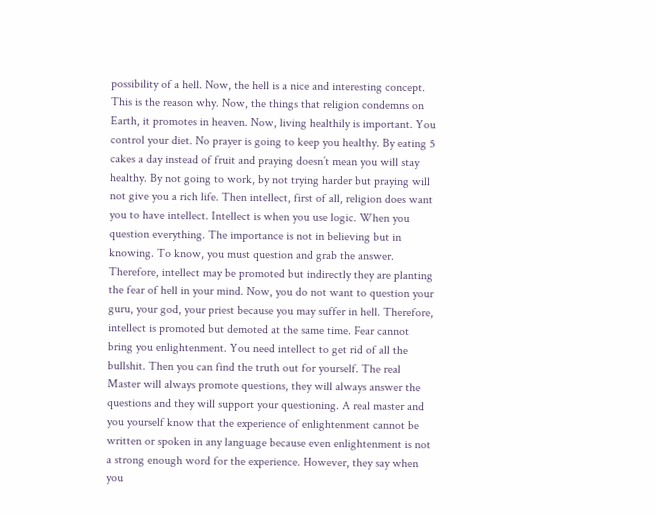possibility of a hell. Now, the hell is a nice and interesting concept. This is the reason why. Now, the things that religion condemns on Earth, it promotes in heaven. Now, living healthily is important. You control your diet. No prayer is going to keep you healthy. By eating 5 cakes a day instead of fruit and praying doesn’t mean you will stay healthy. By not going to work, by not trying harder but praying will not give you a rich life. Then intellect, first of all, religion does want you to have intellect. Intellect is when you use logic. When you question everything. The importance is not in believing but in knowing. To know, you must question and grab the answer. Therefore, intellect may be promoted but indirectly they are planting the fear of hell in your mind. Now, you do not want to question your guru, your god, your priest because you may suffer in hell. Therefore, intellect is promoted but demoted at the same time. Fear cannot bring you enlightenment. You need intellect to get rid of all the bullshit. Then you can find the truth out for yourself. The real Master will always promote questions, they will always answer the questions and they will support your questioning. A real master and you yourself know that the experience of enlightenment cannot be written or spoken in any language because even enlightenment is not a strong enough word for the experience. However, they say when you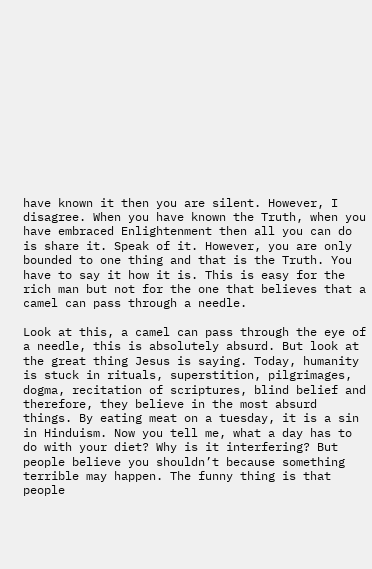have known it then you are silent. However, I disagree. When you have known the Truth, when you have embraced Enlightenment then all you can do is share it. Speak of it. However, you are only bounded to one thing and that is the Truth. You have to say it how it is. This is easy for the rich man but not for the one that believes that a camel can pass through a needle.

Look at this, a camel can pass through the eye of a needle, this is absolutely absurd. But look at the great thing Jesus is saying. Today, humanity is stuck in rituals, superstition, pilgrimages, dogma, recitation of scriptures, blind belief and therefore, they believe in the most absurd things. By eating meat on a tuesday, it is a sin in Hinduism. Now you tell me, what a day has to do with your diet? Why is it interfering? But people believe you shouldn’t because something terrible may happen. The funny thing is that people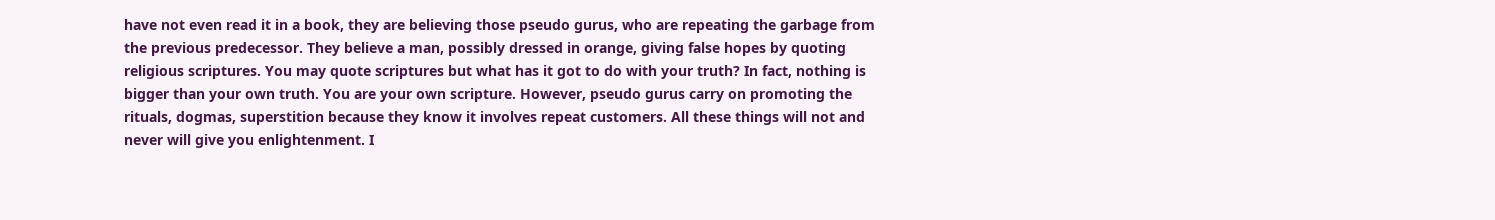have not even read it in a book, they are believing those pseudo gurus, who are repeating the garbage from the previous predecessor. They believe a man, possibly dressed in orange, giving false hopes by quoting religious scriptures. You may quote scriptures but what has it got to do with your truth? In fact, nothing is bigger than your own truth. You are your own scripture. However, pseudo gurus carry on promoting the rituals, dogmas, superstition because they know it involves repeat customers. All these things will not and never will give you enlightenment. I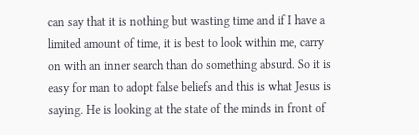can say that it is nothing but wasting time and if I have a limited amount of time, it is best to look within me, carry on with an inner search than do something absurd. So it is easy for man to adopt false beliefs and this is what Jesus is saying. He is looking at the state of the minds in front of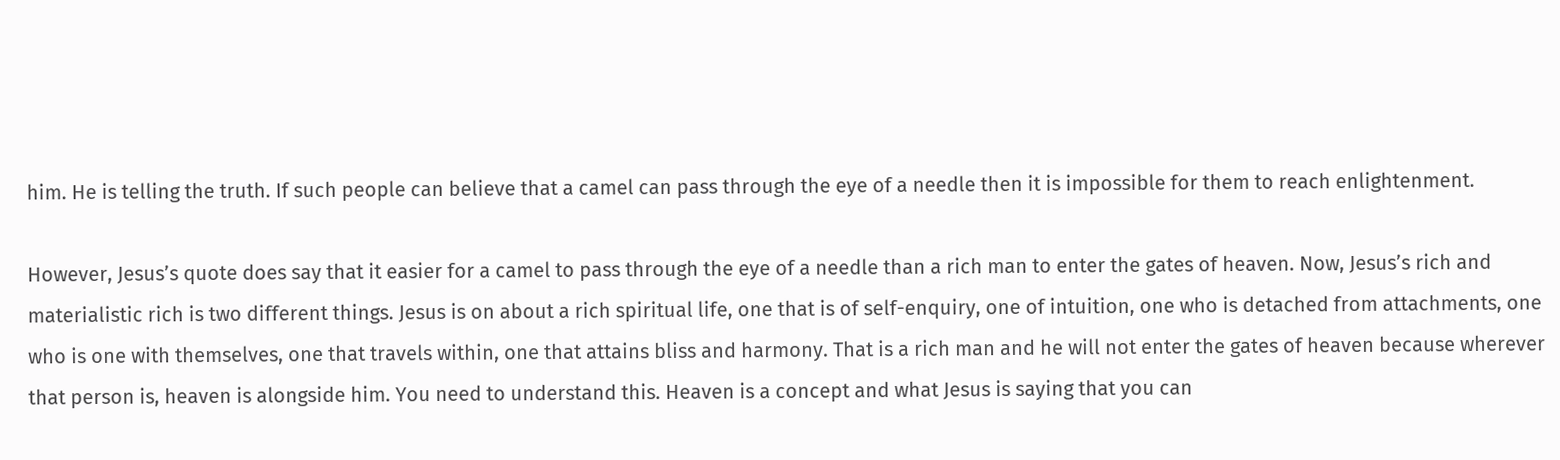him. He is telling the truth. If such people can believe that a camel can pass through the eye of a needle then it is impossible for them to reach enlightenment.

However, Jesus’s quote does say that it easier for a camel to pass through the eye of a needle than a rich man to enter the gates of heaven. Now, Jesus’s rich and materialistic rich is two different things. Jesus is on about a rich spiritual life, one that is of self-enquiry, one of intuition, one who is detached from attachments, one who is one with themselves, one that travels within, one that attains bliss and harmony. That is a rich man and he will not enter the gates of heaven because wherever that person is, heaven is alongside him. You need to understand this. Heaven is a concept and what Jesus is saying that you can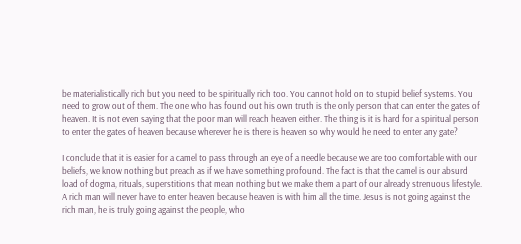be materialistically rich but you need to be spiritually rich too. You cannot hold on to stupid belief systems. You need to grow out of them. The one who has found out his own truth is the only person that can enter the gates of heaven. It is not even saying that the poor man will reach heaven either. The thing is it is hard for a spiritual person to enter the gates of heaven because wherever he is there is heaven so why would he need to enter any gate?

I conclude that it is easier for a camel to pass through an eye of a needle because we are too comfortable with our beliefs, we know nothing but preach as if we have something profound. The fact is that the camel is our absurd load of dogma, rituals, superstitions that mean nothing but we make them a part of our already strenuous lifestyle. A rich man will never have to enter heaven because heaven is with him all the time. Jesus is not going against the rich man, he is truly going against the people, who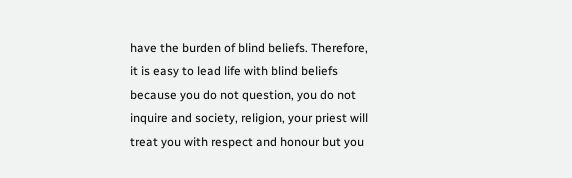have the burden of blind beliefs. Therefore, it is easy to lead life with blind beliefs because you do not question, you do not inquire and society, religion, your priest will treat you with respect and honour but you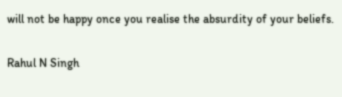will not be happy once you realise the absurdity of your beliefs.

Rahul N Singh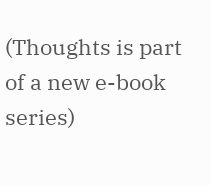(Thoughts is part of a new e-book series)